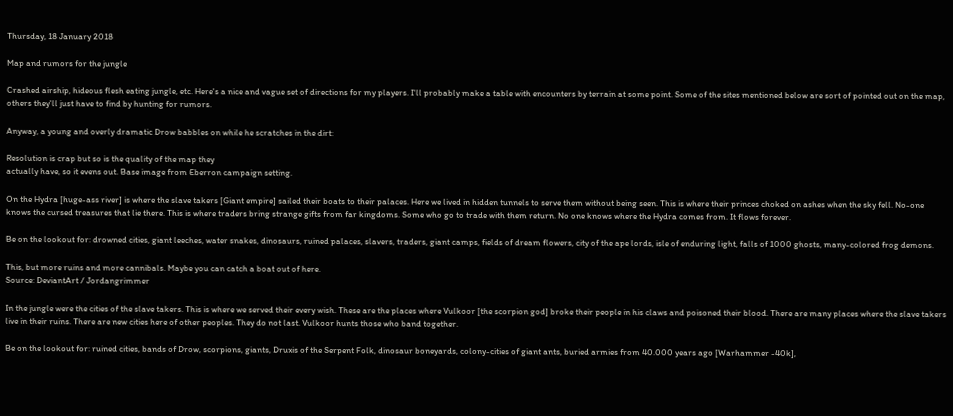Thursday, 18 January 2018

Map and rumors for the jungle

Crashed airship, hideous flesh eating jungle, etc. Here's a nice and vague set of directions for my players. I'll probably make a table with encounters by terrain at some point. Some of the sites mentioned below are sort of pointed out on the map, others they'll just have to find by hunting for rumors.

Anyway, a young and overly dramatic Drow babbles on while he scratches in the dirt:

Resolution is crap but so is the quality of the map they
actually have, so it evens out. Base image from Eberron campaign setting.

On the Hydra [huge-ass river] is where the slave takers [Giant empire] sailed their boats to their palaces. Here we lived in hidden tunnels to serve them without being seen. This is where their princes choked on ashes when the sky fell. No-one knows the cursed treasures that lie there. This is where traders bring strange gifts from far kingdoms. Some who go to trade with them return. No one knows where the Hydra comes from. It flows forever.

Be on the lookout for: drowned cities, giant leeches, water snakes, dinosaurs, ruined palaces, slavers, traders, giant camps, fields of dream flowers, city of the ape lords, isle of enduring light, falls of 1000 ghosts, many-colored frog demons.

This, but more ruins and more cannibals. Maybe you can catch a boat out of here.
Source: DeviantArt / Jordangrimmer

In the jungle were the cities of the slave takers. This is where we served their every wish. These are the places where Vulkoor [the scorpion god] broke their people in his claws and poisoned their blood. There are many places where the slave takers live in their ruins. There are new cities here of other peoples. They do not last. Vulkoor hunts those who band together.

Be on the lookout for: ruined cities, bands of Drow, scorpions, giants, Druxis of the Serpent Folk, dinosaur boneyards, colony-cities of giant ants, buried armies from 40.000 years ago [Warhammer -40k],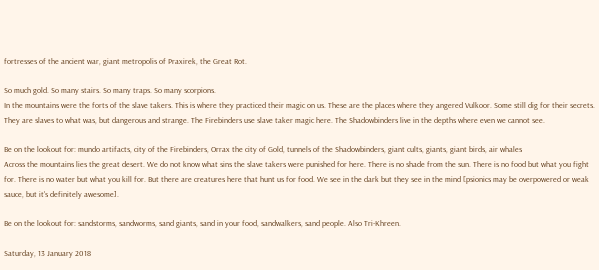fortresses of the ancient war, giant metropolis of Praxirek, the Great Rot.

So much gold. So many stairs. So many traps. So many scorpions.
In the mountains were the forts of the slave takers. This is where they practiced their magic on us. These are the places where they angered Vulkoor. Some still dig for their secrets. They are slaves to what was, but dangerous and strange. The Firebinders use slave taker magic here. The Shadowbinders live in the depths where even we cannot see.

Be on the lookout for: mundo artifacts, city of the Firebinders, Orrax the city of Gold, tunnels of the Shadowbinders, giant cults, giants, giant birds, air whales
Across the mountains lies the great desert. We do not know what sins the slave takers were punished for here. There is no shade from the sun. There is no food but what you fight for. There is no water but what you kill for. But there are creatures here that hunt us for food. We see in the dark but they see in the mind [psionics may be overpowered or weak sauce, but it's definitely awesome].

Be on the lookout for: sandstorms, sandworms, sand giants, sand in your food, sandwalkers, sand people. Also Tri-Khreen.

Saturday, 13 January 2018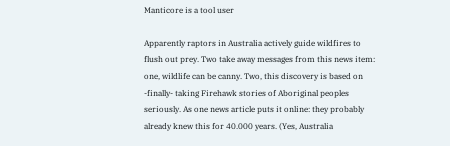Manticore is a tool user

Apparently raptors in Australia actively guide wildfires to flush out prey. Two take away messages from this news item: one, wildlife can be canny. Two, this discovery is based on -finally- taking Firehawk stories of Aboriginal peoples seriously. As one news article puts it online: they probably already knew this for 40.000 years. (Yes, Australia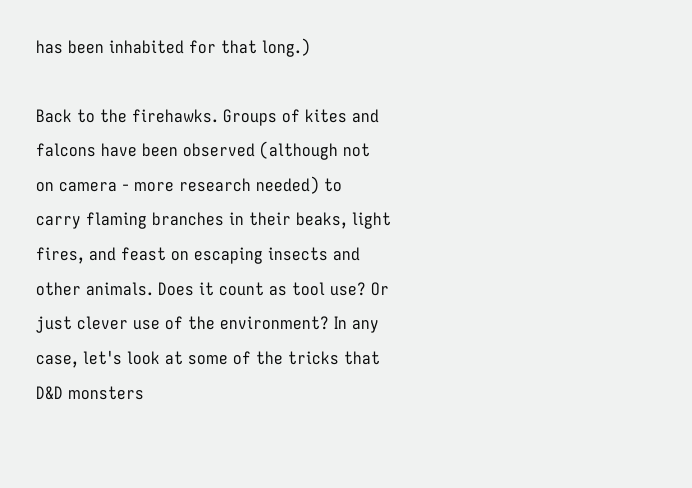has been inhabited for that long.)

Back to the firehawks. Groups of kites and falcons have been observed (although not on camera - more research needed) to carry flaming branches in their beaks, light fires, and feast on escaping insects and other animals. Does it count as tool use? Or just clever use of the environment? In any case, let's look at some of the tricks that D&D monsters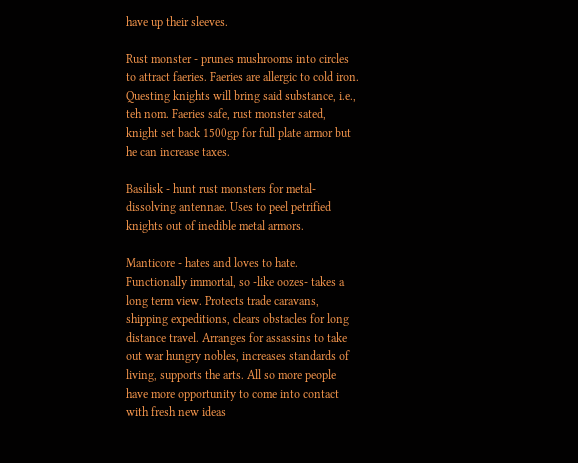have up their sleeves.

Rust monster - prunes mushrooms into circles to attract faeries. Faeries are allergic to cold iron. Questing knights will bring said substance, i.e., teh nom. Faeries safe, rust monster sated, knight set back 1500gp for full plate armor but he can increase taxes.

Basilisk - hunt rust monsters for metal-dissolving antennae. Uses to peel petrified knights out of inedible metal armors.

Manticore - hates and loves to hate. Functionally immortal, so -like oozes- takes a long term view. Protects trade caravans, shipping expeditions, clears obstacles for long distance travel. Arranges for assassins to take out war hungry nobles, increases standards of living, supports the arts. All so more people have more opportunity to come into contact with fresh new ideas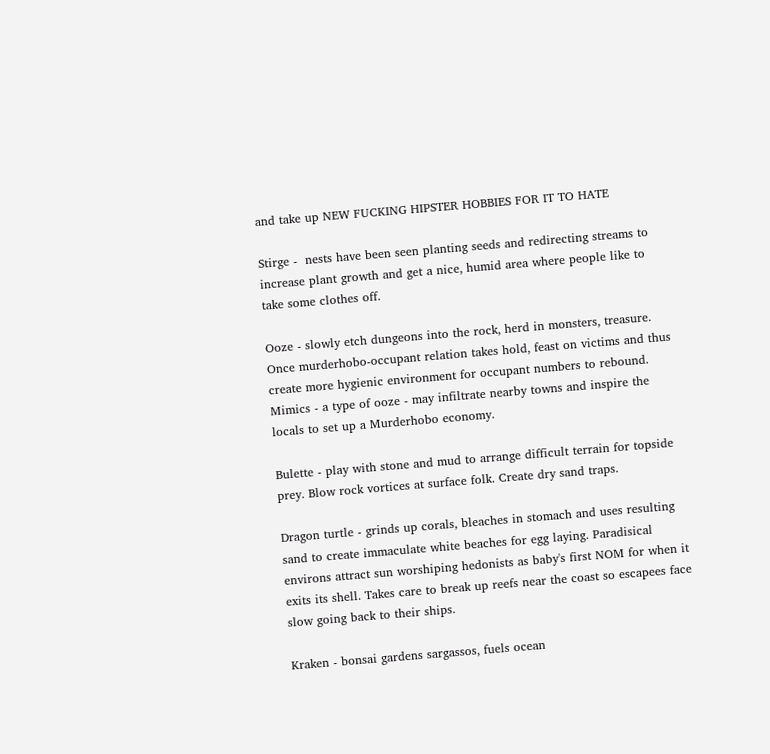and take up NEW FUCKING HIPSTER HOBBIES FOR IT TO HATE

Stirge -  nests have been seen planting seeds and redirecting streams to increase plant growth and get a nice, humid area where people like to take some clothes off.

Ooze - slowly etch dungeons into the rock, herd in monsters, treasure. Once murderhobo-occupant relation takes hold, feast on victims and thus create more hygienic environment for occupant numbers to rebound. Mimics - a type of ooze - may infiltrate nearby towns and inspire the locals to set up a Murderhobo economy.

Bulette - play with stone and mud to arrange difficult terrain for topside prey. Blow rock vortices at surface folk. Create dry sand traps.

Dragon turtle - grinds up corals, bleaches in stomach and uses resulting sand to create immaculate white beaches for egg laying. Paradisical environs attract sun worshiping hedonists as baby's first NOM for when it exits its shell. Takes care to break up reefs near the coast so escapees face slow going back to their ships.

Kraken - bonsai gardens sargassos, fuels ocean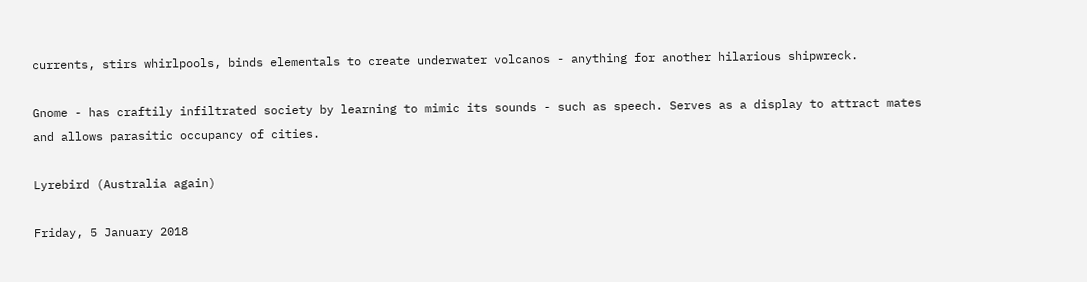currents, stirs whirlpools, binds elementals to create underwater volcanos - anything for another hilarious shipwreck.

Gnome - has craftily infiltrated society by learning to mimic its sounds - such as speech. Serves as a display to attract mates and allows parasitic occupancy of cities.

Lyrebird (Australia again)

Friday, 5 January 2018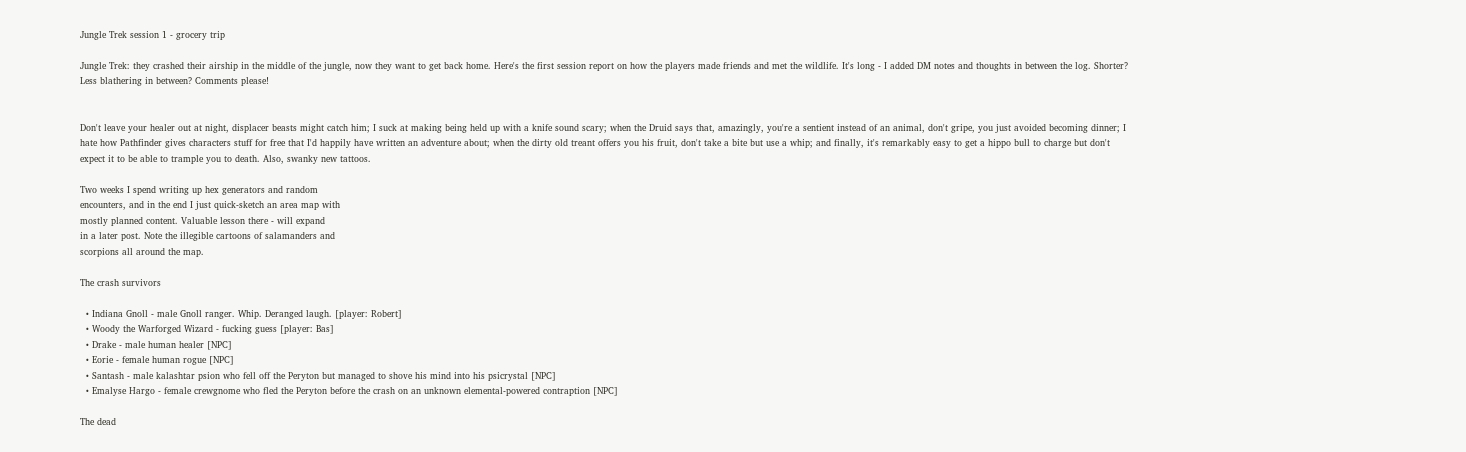Jungle Trek session 1 - grocery trip

Jungle Trek: they crashed their airship in the middle of the jungle, now they want to get back home. Here's the first session report on how the players made friends and met the wildlife. It's long - I added DM notes and thoughts in between the log. Shorter? Less blathering in between? Comments please!


Don't leave your healer out at night, displacer beasts might catch him; I suck at making being held up with a knife sound scary; when the Druid says that, amazingly, you're a sentient instead of an animal, don't gripe, you just avoided becoming dinner; I hate how Pathfinder gives characters stuff for free that I'd happily have written an adventure about; when the dirty old treant offers you his fruit, don't take a bite but use a whip; and finally, it's remarkably easy to get a hippo bull to charge but don't expect it to be able to trample you to death. Also, swanky new tattoos.

Two weeks I spend writing up hex generators and random
encounters, and in the end I just quick-sketch an area map with
mostly planned content. Valuable lesson there - will expand
in a later post. Note the illegible cartoons of salamanders and
scorpions all around the map.

The crash survivors

  • Indiana Gnoll - male Gnoll ranger. Whip. Deranged laugh. [player: Robert]
  • Woody the Warforged Wizard - fucking guess [player: Bas]
  • Drake - male human healer [NPC]
  • Eorie - female human rogue [NPC]
  • Santash - male kalashtar psion who fell off the Peryton but managed to shove his mind into his psicrystal [NPC]
  • Emalyse Hargo - female crewgnome who fled the Peryton before the crash on an unknown elemental-powered contraption [NPC]

The dead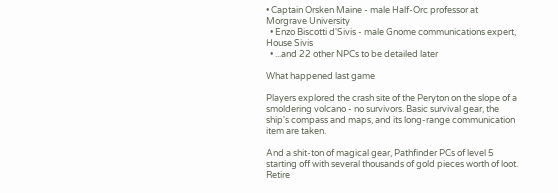• Captain Orsken Maine - male Half-Orc professor at Morgrave University
  • Enzo Biscotti d'Sivis - male Gnome communications expert, House Sivis
  • ...and 22 other NPCs to be detailed later

What happened last game

Players explored the crash site of the Peryton on the slope of a smoldering volcano - no survivors. Basic survival gear, the ship's compass and maps, and its long-range communication item are taken.

And a shit-ton of magical gear, Pathfinder PCs of level 5 starting off with several thousands of gold pieces worth of loot. Retire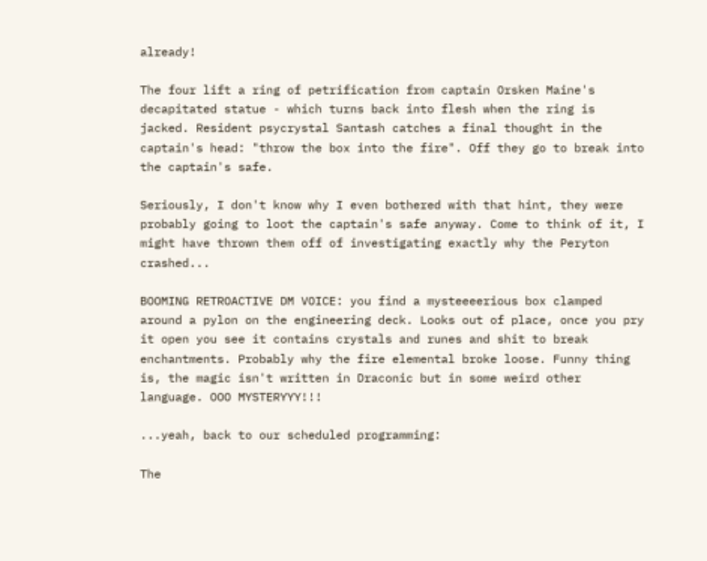already!

The four lift a ring of petrification from captain Orsken Maine's decapitated statue - which turns back into flesh when the ring is jacked. Resident psycrystal Santash catches a final thought in the captain's head: "throw the box into the fire". Off they go to break into the captain's safe.

Seriously, I don't know why I even bothered with that hint, they were probably going to loot the captain's safe anyway. Come to think of it, I might have thrown them off of investigating exactly why the Peryton crashed...

BOOMING RETROACTIVE DM VOICE: you find a mysteeeerious box clamped around a pylon on the engineering deck. Looks out of place, once you pry it open you see it contains crystals and runes and shit to break enchantments. Probably why the fire elemental broke loose. Funny thing is, the magic isn't written in Draconic but in some weird other language. OOO MYSTERYYY!!!

...yeah, back to our scheduled programming:

The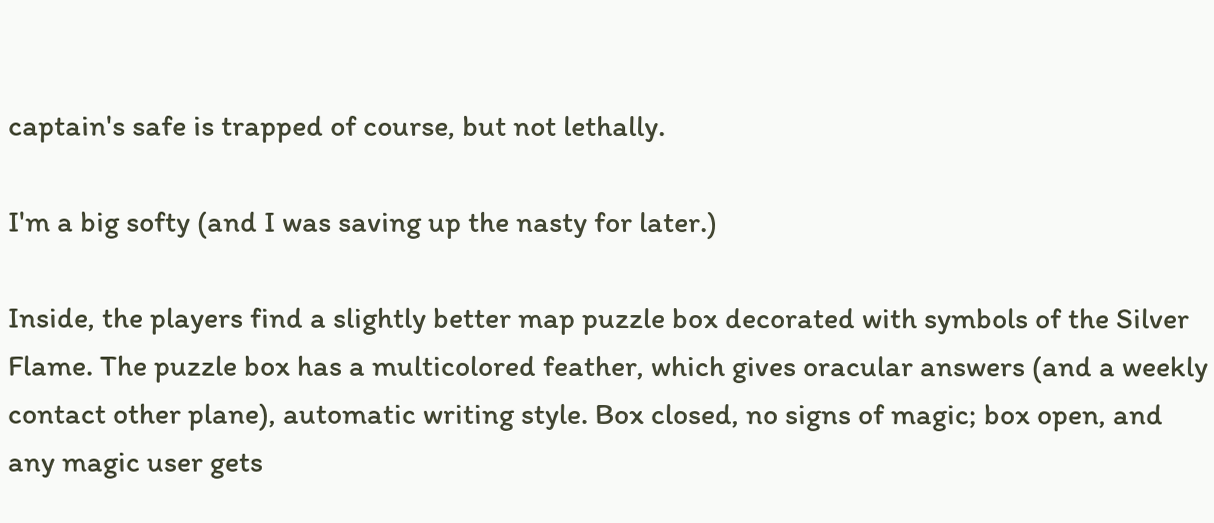captain's safe is trapped of course, but not lethally.

I'm a big softy (and I was saving up the nasty for later.)

Inside, the players find a slightly better map puzzle box decorated with symbols of the Silver Flame. The puzzle box has a multicolored feather, which gives oracular answers (and a weekly contact other plane), automatic writing style. Box closed, no signs of magic; box open, and any magic user gets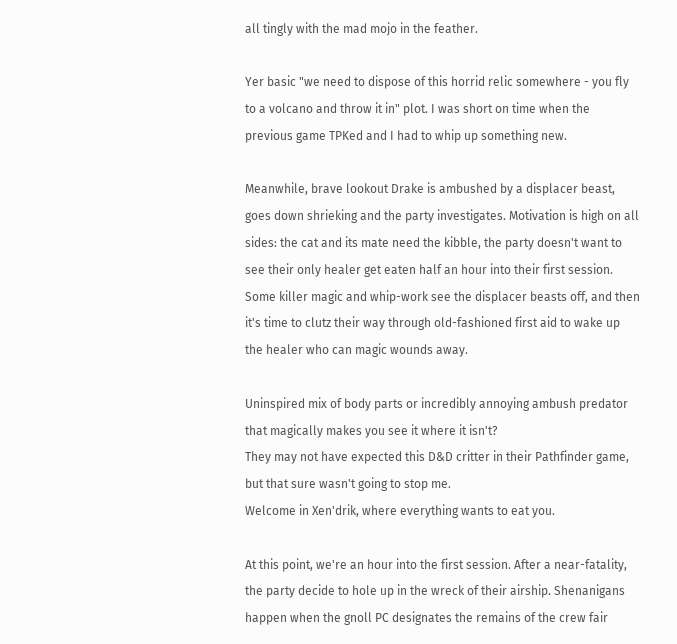all tingly with the mad mojo in the feather.

Yer basic "we need to dispose of this horrid relic somewhere - you fly to a volcano and throw it in" plot. I was short on time when the previous game TPKed and I had to whip up something new.

Meanwhile, brave lookout Drake is ambushed by a displacer beast, goes down shrieking and the party investigates. Motivation is high on all sides: the cat and its mate need the kibble, the party doesn't want to see their only healer get eaten half an hour into their first session. Some killer magic and whip-work see the displacer beasts off, and then it's time to clutz their way through old-fashioned first aid to wake up the healer who can magic wounds away.

Uninspired mix of body parts or incredibly annoying ambush predator that magically makes you see it where it isn't?
They may not have expected this D&D critter in their Pathfinder game, but that sure wasn't going to stop me.
Welcome in Xen'drik, where everything wants to eat you.

At this point, we're an hour into the first session. After a near-fatality, the party decide to hole up in the wreck of their airship. Shenanigans happen when the gnoll PC designates the remains of the crew fair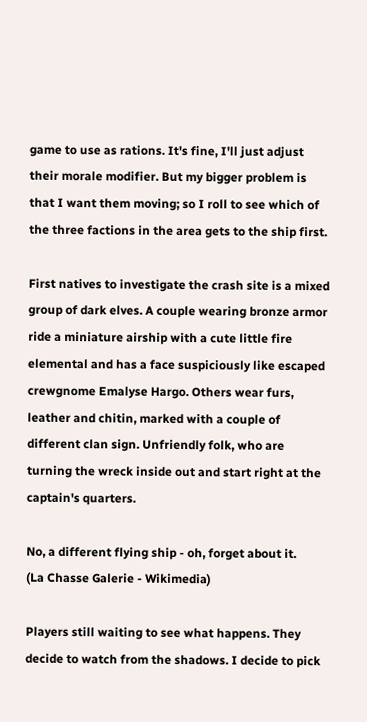game to use as rations. It's fine, I'll just adjust their morale modifier. But my bigger problem is that I want them moving; so I roll to see which of the three factions in the area gets to the ship first.

First natives to investigate the crash site is a mixed group of dark elves. A couple wearing bronze armor ride a miniature airship with a cute little fire elemental and has a face suspiciously like escaped crewgnome Emalyse Hargo. Others wear furs, leather and chitin, marked with a couple of different clan sign. Unfriendly folk, who are turning the wreck inside out and start right at the captain's quarters.

No, a different flying ship - oh, forget about it.
(La Chasse Galerie - Wikimedia)

Players still waiting to see what happens. They decide to watch from the shadows. I decide to pick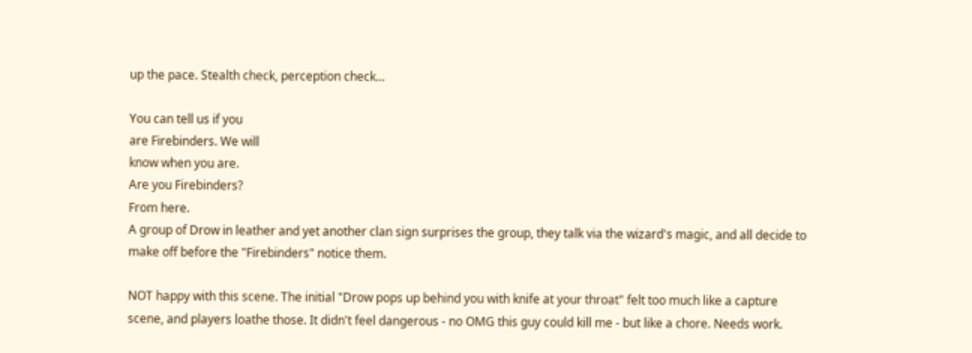up the pace. Stealth check, perception check...

You can tell us if you
are Firebinders. We will
know when you are.
Are you Firebinders?
From here.
A group of Drow in leather and yet another clan sign surprises the group, they talk via the wizard's magic, and all decide to make off before the "Firebinders" notice them.

NOT happy with this scene. The initial "Drow pops up behind you with knife at your throat" felt too much like a capture scene, and players loathe those. It didn't feel dangerous - no OMG this guy could kill me - but like a chore. Needs work.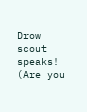Drow scout speaks! (Are you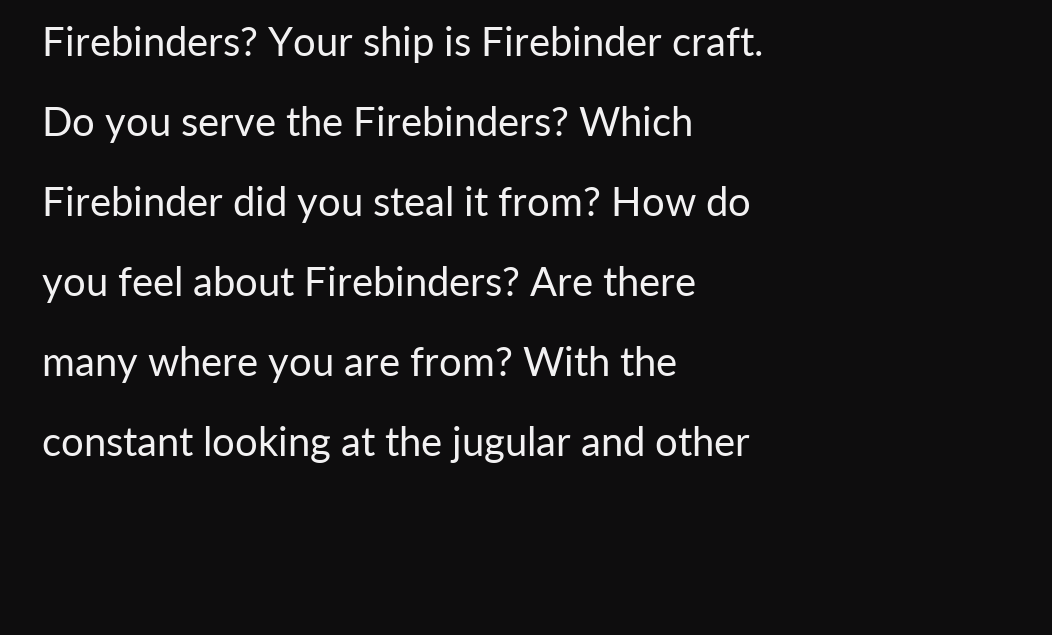Firebinders? Your ship is Firebinder craft. Do you serve the Firebinders? Which Firebinder did you steal it from? How do you feel about Firebinders? Are there many where you are from? With the constant looking at the jugular and other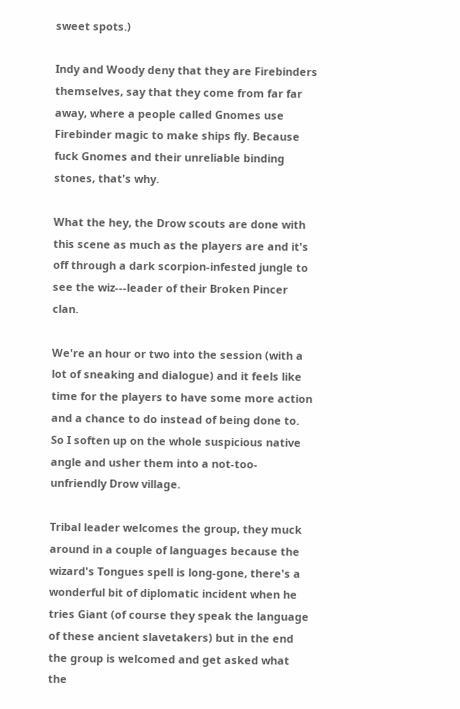sweet spots.)

Indy and Woody deny that they are Firebinders themselves, say that they come from far far away, where a people called Gnomes use Firebinder magic to make ships fly. Because fuck Gnomes and their unreliable binding stones, that's why.

What the hey, the Drow scouts are done with this scene as much as the players are and it's off through a dark scorpion-infested jungle to see the wiz---leader of their Broken Pincer clan.

We're an hour or two into the session (with a lot of sneaking and dialogue) and it feels like time for the players to have some more action and a chance to do instead of being done to. So I soften up on the whole suspicious native angle and usher them into a not-too-unfriendly Drow village.

Tribal leader welcomes the group, they muck around in a couple of languages because the wizard's Tongues spell is long-gone, there's a wonderful bit of diplomatic incident when he tries Giant (of course they speak the language of these ancient slavetakers) but in the end the group is welcomed and get asked what the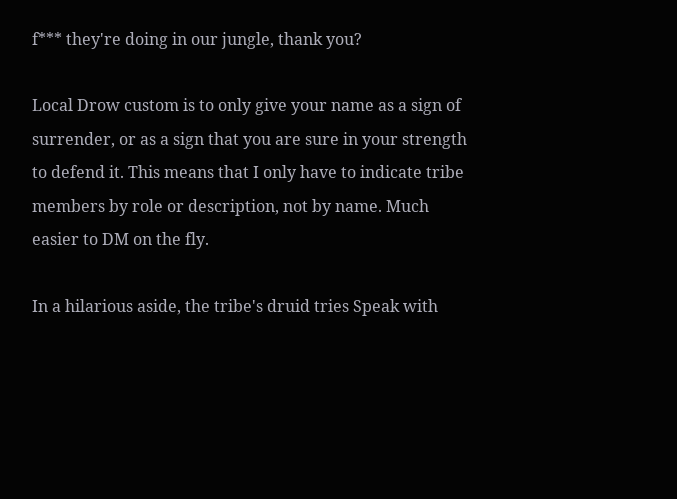f*** they're doing in our jungle, thank you?

Local Drow custom is to only give your name as a sign of surrender, or as a sign that you are sure in your strength to defend it. This means that I only have to indicate tribe members by role or description, not by name. Much easier to DM on the fly.

In a hilarious aside, the tribe's druid tries Speak with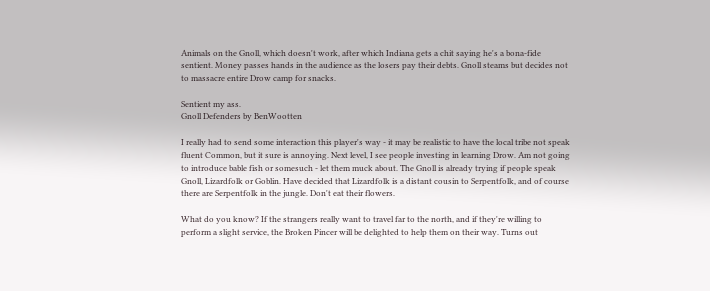Animals on the Gnoll, which doesn't work, after which Indiana gets a chit saying he's a bona-fide sentient. Money passes hands in the audience as the losers pay their debts. Gnoll steams but decides not to massacre entire Drow camp for snacks.

Sentient my ass.
Gnoll Defenders by BenWootten

I really had to send some interaction this player's way - it may be realistic to have the local tribe not speak fluent Common, but it sure is annoying. Next level, I see people investing in learning Drow. Am not going to introduce bable fish or somesuch - let them muck about. The Gnoll is already trying if people speak Gnoll, Lizardfolk or Goblin. Have decided that Lizardfolk is a distant cousin to Serpentfolk, and of course there are Serpentfolk in the jungle. Don't eat their flowers.

What do you know? If the strangers really want to travel far to the north, and if they're willing to perform a slight service, the Broken Pincer will be delighted to help them on their way. Turns out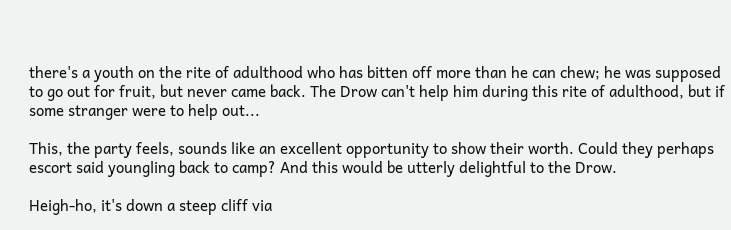there's a youth on the rite of adulthood who has bitten off more than he can chew; he was supposed to go out for fruit, but never came back. The Drow can't help him during this rite of adulthood, but if some stranger were to help out...

This, the party feels, sounds like an excellent opportunity to show their worth. Could they perhaps escort said youngling back to camp? And this would be utterly delightful to the Drow.

Heigh-ho, it's down a steep cliff via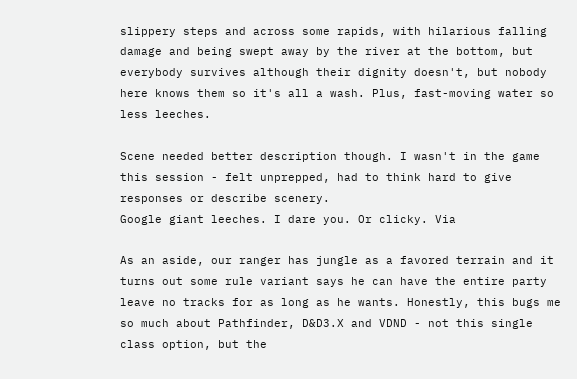slippery steps and across some rapids, with hilarious falling damage and being swept away by the river at the bottom, but everybody survives although their dignity doesn't, but nobody here knows them so it's all a wash. Plus, fast-moving water so less leeches.

Scene needed better description though. I wasn't in the game this session - felt unprepped, had to think hard to give responses or describe scenery.
Google giant leeches. I dare you. Or clicky. Via

As an aside, our ranger has jungle as a favored terrain and it turns out some rule variant says he can have the entire party leave no tracks for as long as he wants. Honestly, this bugs me so much about Pathfinder, D&D3.X and VDND - not this single class option, but the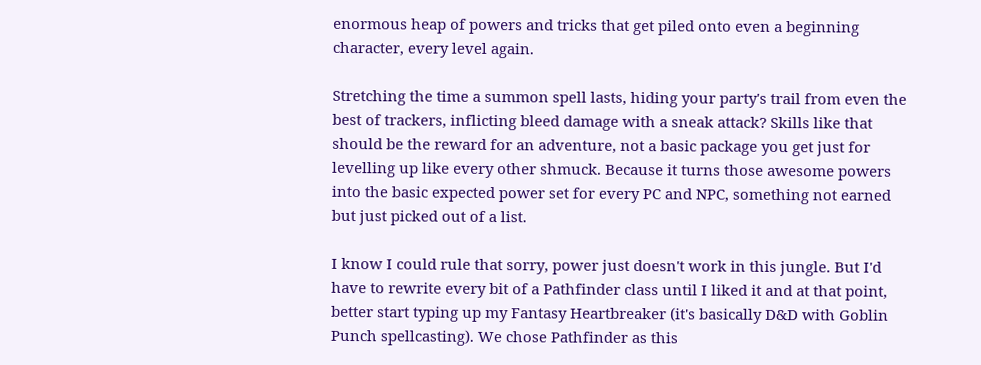enormous heap of powers and tricks that get piled onto even a beginning character, every level again.

Stretching the time a summon spell lasts, hiding your party's trail from even the best of trackers, inflicting bleed damage with a sneak attack? Skills like that should be the reward for an adventure, not a basic package you get just for levelling up like every other shmuck. Because it turns those awesome powers into the basic expected power set for every PC and NPC, something not earned but just picked out of a list.

I know I could rule that sorry, power just doesn't work in this jungle. But I'd have to rewrite every bit of a Pathfinder class until I liked it and at that point, better start typing up my Fantasy Heartbreaker (it's basically D&D with Goblin Punch spellcasting). We chose Pathfinder as this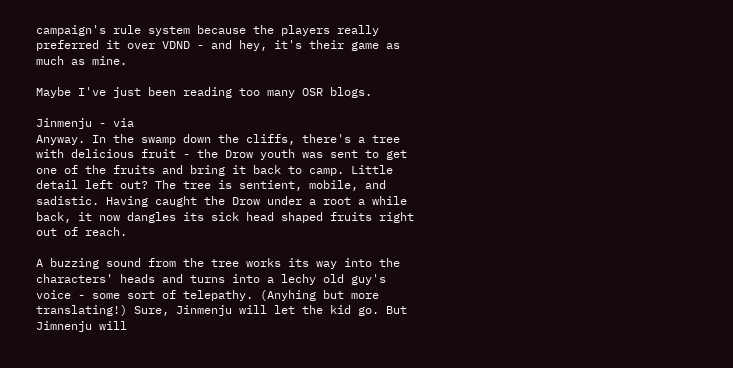campaign's rule system because the players really preferred it over VDND - and hey, it's their game as much as mine.

Maybe I've just been reading too many OSR blogs.

Jinmenju - via
Anyway. In the swamp down the cliffs, there's a tree with delicious fruit - the Drow youth was sent to get one of the fruits and bring it back to camp. Little detail left out? The tree is sentient, mobile, and sadistic. Having caught the Drow under a root a while back, it now dangles its sick head shaped fruits right out of reach.

A buzzing sound from the tree works its way into the characters' heads and turns into a lechy old guy's voice - some sort of telepathy. (Anyhing but more translating!) Sure, Jinmenju will let the kid go. But Jimnenju will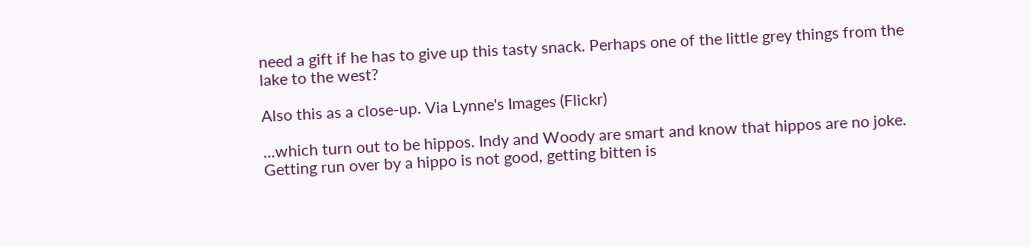need a gift if he has to give up this tasty snack. Perhaps one of the little grey things from the lake to the west?

Also this as a close-up. Via Lynne's Images (Flickr)

...which turn out to be hippos. Indy and Woody are smart and know that hippos are no joke. Getting run over by a hippo is not good, getting bitten is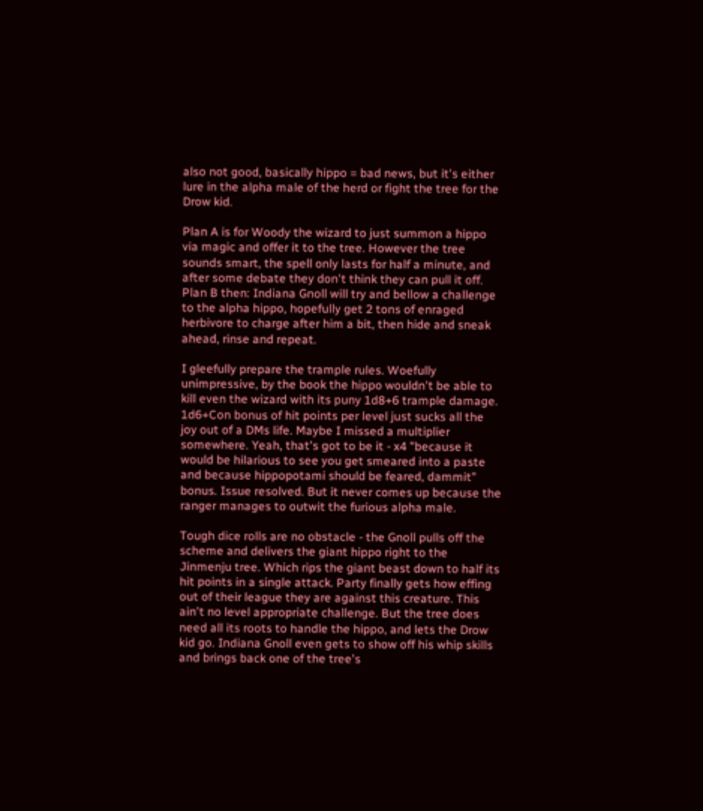also not good, basically hippo = bad news, but it's either lure in the alpha male of the herd or fight the tree for the Drow kid.

Plan A is for Woody the wizard to just summon a hippo via magic and offer it to the tree. However the tree sounds smart, the spell only lasts for half a minute, and after some debate they don't think they can pull it off. Plan B then: Indiana Gnoll will try and bellow a challenge to the alpha hippo, hopefully get 2 tons of enraged herbivore to charge after him a bit, then hide and sneak ahead, rinse and repeat.

I gleefully prepare the trample rules. Woefully unimpressive, by the book the hippo wouldn't be able to kill even the wizard with its puny 1d8+6 trample damage. 1d6+Con bonus of hit points per level just sucks all the joy out of a DMs life. Maybe I missed a multiplier somewhere. Yeah, that's got to be it - x4 "because it would be hilarious to see you get smeared into a paste and because hippopotami should be feared, dammit" bonus. Issue resolved. But it never comes up because the ranger manages to outwit the furious alpha male.

Tough dice rolls are no obstacle - the Gnoll pulls off the scheme and delivers the giant hippo right to the Jinmenju tree. Which rips the giant beast down to half its hit points in a single attack. Party finally gets how effing out of their league they are against this creature. This ain't no level appropriate challenge. But the tree does need all its roots to handle the hippo, and lets the Drow kid go. Indiana Gnoll even gets to show off his whip skills and brings back one of the tree's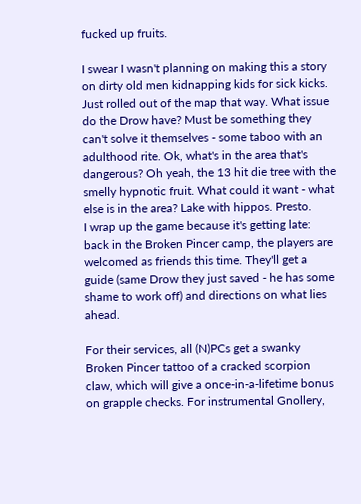fucked up fruits.

I swear I wasn't planning on making this a story on dirty old men kidnapping kids for sick kicks. Just rolled out of the map that way. What issue do the Drow have? Must be something they can't solve it themselves - some taboo with an adulthood rite. Ok, what's in the area that's dangerous? Oh yeah, the 13 hit die tree with the smelly hypnotic fruit. What could it want - what else is in the area? Lake with hippos. Presto.
I wrap up the game because it's getting late: back in the Broken Pincer camp, the players are welcomed as friends this time. They'll get a guide (same Drow they just saved - he has some shame to work off) and directions on what lies ahead.

For their services, all (N)PCs get a swanky Broken Pincer tattoo of a cracked scorpion claw, which will give a once-in-a-lifetime bonus on grapple checks. For instrumental Gnollery,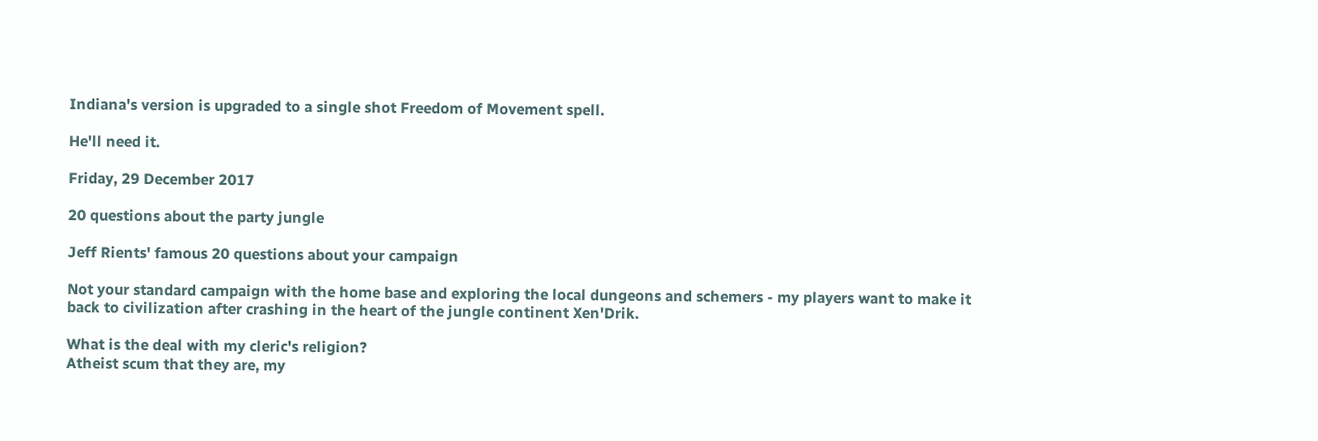Indiana's version is upgraded to a single shot Freedom of Movement spell.

He'll need it.

Friday, 29 December 2017

20 questions about the party jungle

Jeff Rients' famous 20 questions about your campaign

Not your standard campaign with the home base and exploring the local dungeons and schemers - my players want to make it back to civilization after crashing in the heart of the jungle continent Xen'Drik.

What is the deal with my cleric's religion?
Atheist scum that they are, my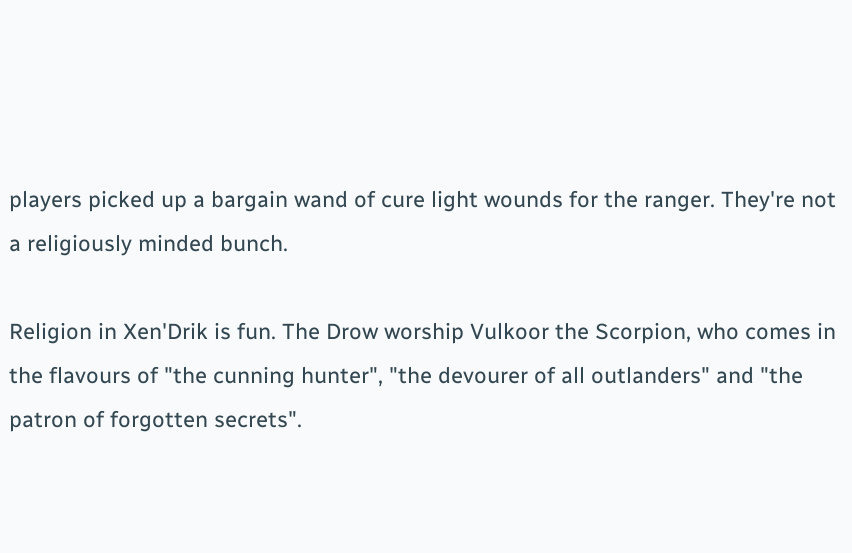players picked up a bargain wand of cure light wounds for the ranger. They're not a religiously minded bunch.

Religion in Xen'Drik is fun. The Drow worship Vulkoor the Scorpion, who comes in the flavours of "the cunning hunter", "the devourer of all outlanders" and "the patron of forgotten secrets".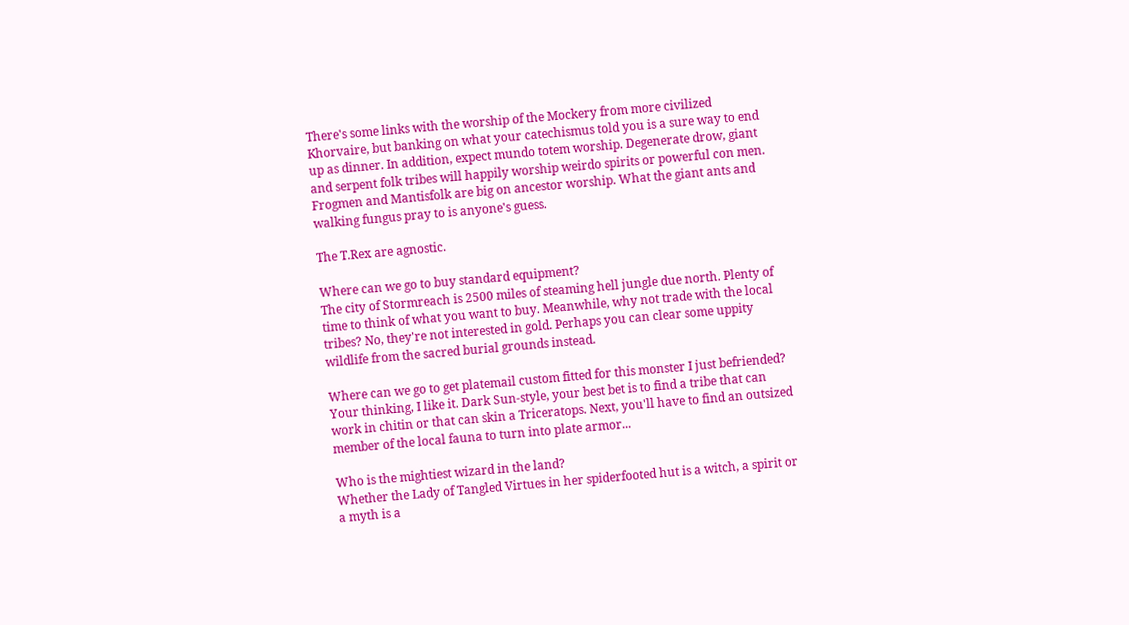There's some links with the worship of the Mockery from more civilized Khorvaire, but banking on what your catechismus told you is a sure way to end up as dinner. In addition, expect mundo totem worship. Degenerate drow, giant and serpent folk tribes will happily worship weirdo spirits or powerful con men. Frogmen and Mantisfolk are big on ancestor worship. What the giant ants and walking fungus pray to is anyone's guess.

The T.Rex are agnostic.

Where can we go to buy standard equipment?
The city of Stormreach is 2500 miles of steaming hell jungle due north. Plenty of time to think of what you want to buy. Meanwhile, why not trade with the local tribes? No, they're not interested in gold. Perhaps you can clear some uppity wildlife from the sacred burial grounds instead.

Where can we go to get platemail custom fitted for this monster I just befriended?
Your thinking, I like it. Dark Sun-style, your best bet is to find a tribe that can work in chitin or that can skin a Triceratops. Next, you'll have to find an outsized member of the local fauna to turn into plate armor...

Who is the mightiest wizard in the land?
Whether the Lady of Tangled Virtues in her spiderfooted hut is a witch, a spirit or a myth is a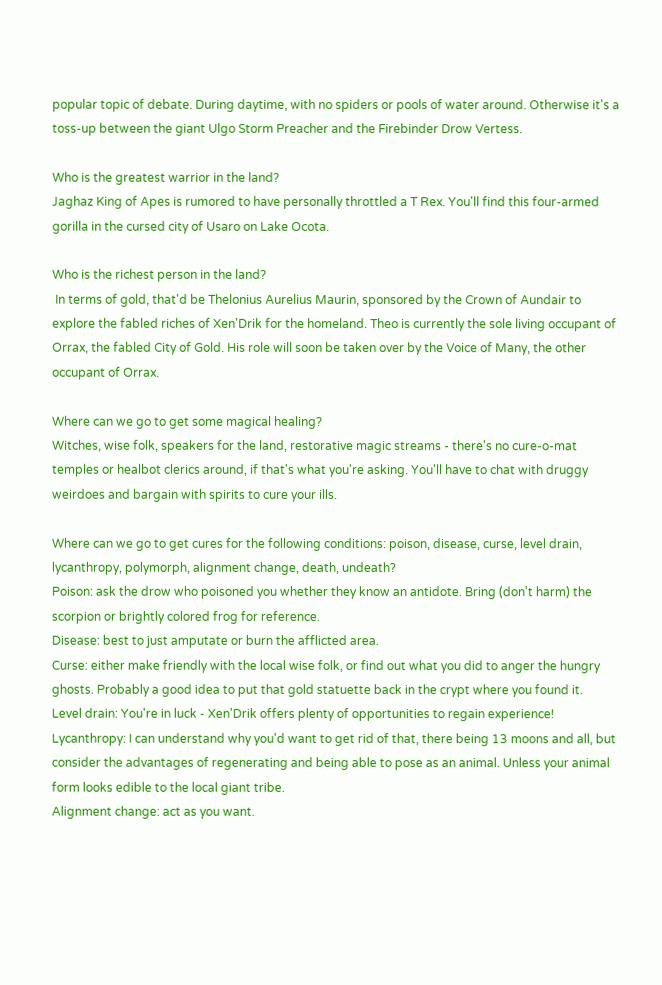popular topic of debate. During daytime, with no spiders or pools of water around. Otherwise it's a toss-up between the giant Ulgo Storm Preacher and the Firebinder Drow Vertess.

Who is the greatest warrior in the land?
Jaghaz King of Apes is rumored to have personally throttled a T Rex. You'll find this four-armed gorilla in the cursed city of Usaro on Lake Ocota.

Who is the richest person in the land?
 In terms of gold, that'd be Thelonius Aurelius Maurin, sponsored by the Crown of Aundair to explore the fabled riches of Xen'Drik for the homeland. Theo is currently the sole living occupant of Orrax, the fabled City of Gold. His role will soon be taken over by the Voice of Many, the other occupant of Orrax.

Where can we go to get some magical healing?
Witches, wise folk, speakers for the land, restorative magic streams - there's no cure-o-mat temples or healbot clerics around, if that's what you're asking. You'll have to chat with druggy weirdoes and bargain with spirits to cure your ills.

Where can we go to get cures for the following conditions: poison, disease, curse, level drain, lycanthropy, polymorph, alignment change, death, undeath?
Poison: ask the drow who poisoned you whether they know an antidote. Bring (don't harm) the scorpion or brightly colored frog for reference.
Disease: best to just amputate or burn the afflicted area.
Curse: either make friendly with the local wise folk, or find out what you did to anger the hungry ghosts. Probably a good idea to put that gold statuette back in the crypt where you found it.
Level drain: You're in luck - Xen'Drik offers plenty of opportunities to regain experience!
Lycanthropy: I can understand why you'd want to get rid of that, there being 13 moons and all, but consider the advantages of regenerating and being able to pose as an animal. Unless your animal form looks edible to the local giant tribe.
Alignment change: act as you want.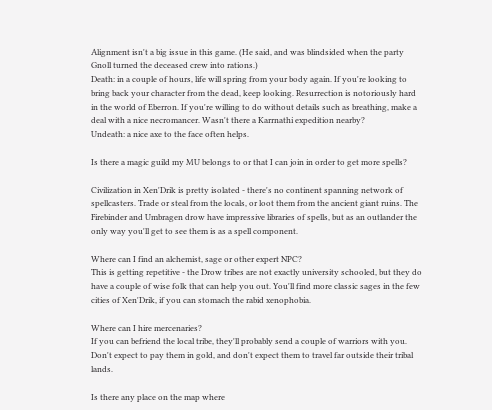Alignment isn't a big issue in this game. (He said, and was blindsided when the party Gnoll turned the deceased crew into rations.)
Death: in a couple of hours, life will spring from your body again. If you're looking to bring back your character from the dead, keep looking. Resurrection is notoriously hard in the world of Eberron. If you're willing to do without details such as breathing, make a deal with a nice necromancer. Wasn't there a Karrnathi expedition nearby?
Undeath: a nice axe to the face often helps.

Is there a magic guild my MU belongs to or that I can join in order to get more spells?

Civilization in Xen'Drik is pretty isolated - there's no continent spanning network of spellcasters. Trade or steal from the locals, or loot them from the ancient giant ruins. The Firebinder and Umbragen drow have impressive libraries of spells, but as an outlander the only way you'll get to see them is as a spell component.

Where can I find an alchemist, sage or other expert NPC?
This is getting repetitive - the Drow tribes are not exactly university schooled, but they do have a couple of wise folk that can help you out. You'll find more classic sages in the few cities of Xen'Drik, if you can stomach the rabid xenophobia.

Where can I hire mercenaries?
If you can befriend the local tribe, they'll probably send a couple of warriors with you. Don't expect to pay them in gold, and don't expect them to travel far outside their tribal lands.

Is there any place on the map where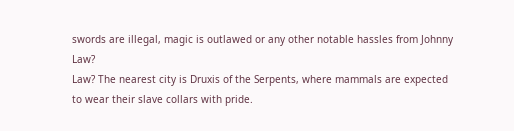swords are illegal, magic is outlawed or any other notable hassles from Johnny Law?
Law? The nearest city is Druxis of the Serpents, where mammals are expected to wear their slave collars with pride.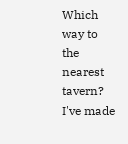Which way to the nearest tavern?
I've made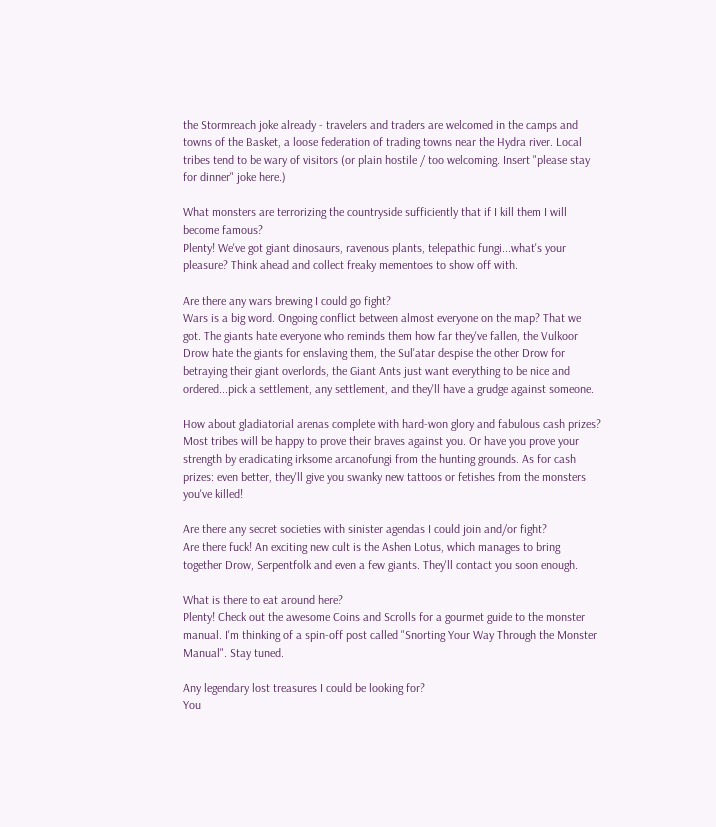the Stormreach joke already - travelers and traders are welcomed in the camps and towns of the Basket, a loose federation of trading towns near the Hydra river. Local tribes tend to be wary of visitors (or plain hostile / too welcoming. Insert "please stay for dinner" joke here.)

What monsters are terrorizing the countryside sufficiently that if I kill them I will become famous?
Plenty! We've got giant dinosaurs, ravenous plants, telepathic fungi...what's your pleasure? Think ahead and collect freaky mementoes to show off with.

Are there any wars brewing I could go fight?
Wars is a big word. Ongoing conflict between almost everyone on the map? That we got. The giants hate everyone who reminds them how far they've fallen, the Vulkoor Drow hate the giants for enslaving them, the Sul'atar despise the other Drow for betraying their giant overlords, the Giant Ants just want everything to be nice and ordered...pick a settlement, any settlement, and they'll have a grudge against someone.

How about gladiatorial arenas complete with hard-won glory and fabulous cash prizes?
Most tribes will be happy to prove their braves against you. Or have you prove your strength by eradicating irksome arcanofungi from the hunting grounds. As for cash prizes: even better, they'll give you swanky new tattoos or fetishes from the monsters you've killed!

Are there any secret societies with sinister agendas I could join and/or fight?
Are there fuck! An exciting new cult is the Ashen Lotus, which manages to bring together Drow, Serpentfolk and even a few giants. They'll contact you soon enough.

What is there to eat around here?
Plenty! Check out the awesome Coins and Scrolls for a gourmet guide to the monster manual. I'm thinking of a spin-off post called "Snorting Your Way Through the Monster Manual". Stay tuned.

Any legendary lost treasures I could be looking for?
You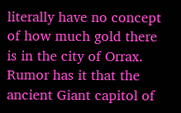literally have no concept of how much gold there is in the city of Orrax. Rumor has it that the ancient Giant capitol of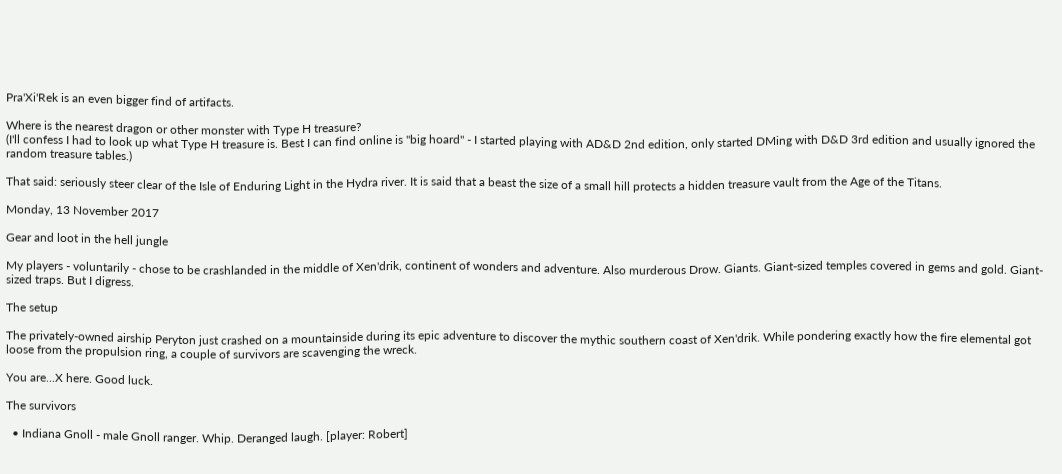Pra'Xi'Rek is an even bigger find of artifacts.

Where is the nearest dragon or other monster with Type H treasure?
(I'll confess I had to look up what Type H treasure is. Best I can find online is "big hoard" - I started playing with AD&D 2nd edition, only started DMing with D&D 3rd edition and usually ignored the random treasure tables.)

That said: seriously steer clear of the Isle of Enduring Light in the Hydra river. It is said that a beast the size of a small hill protects a hidden treasure vault from the Age of the Titans.

Monday, 13 November 2017

Gear and loot in the hell jungle

My players - voluntarily - chose to be crashlanded in the middle of Xen'drik, continent of wonders and adventure. Also murderous Drow. Giants. Giant-sized temples covered in gems and gold. Giant-sized traps. But I digress.

The setup

The privately-owned airship Peryton just crashed on a mountainside during its epic adventure to discover the mythic southern coast of Xen'drik. While pondering exactly how the fire elemental got loose from the propulsion ring, a couple of survivors are scavenging the wreck.

You are...X here. Good luck.

The survivors

  • Indiana Gnoll - male Gnoll ranger. Whip. Deranged laugh. [player: Robert]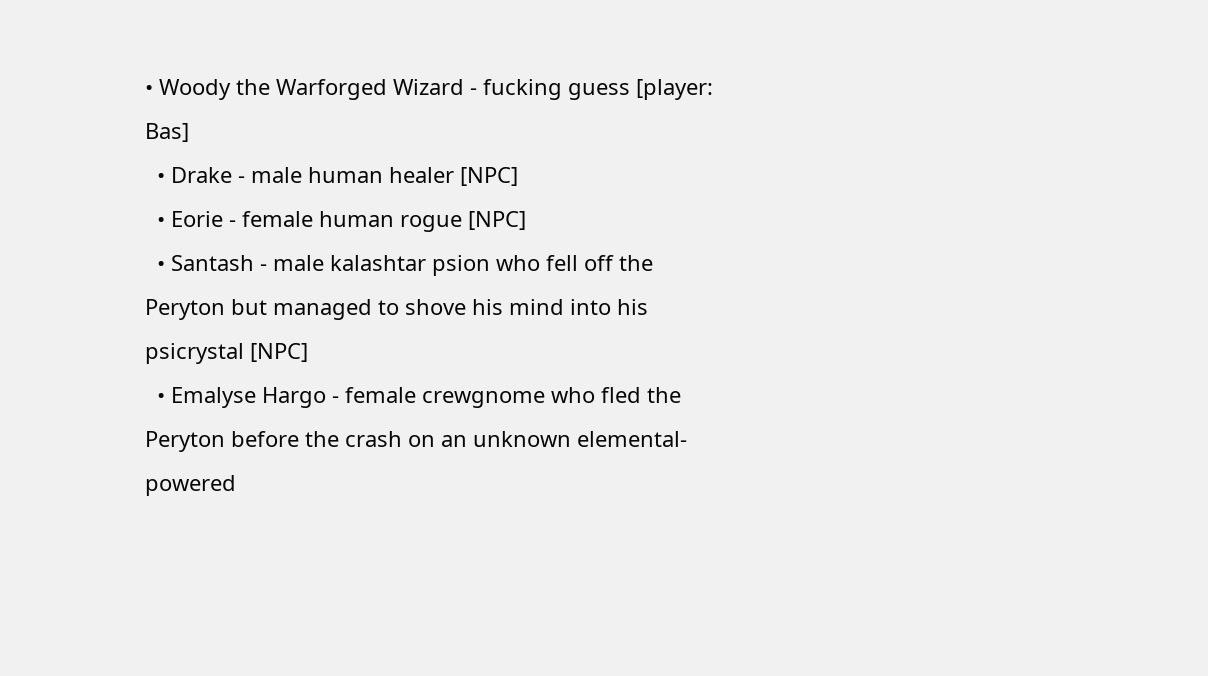• Woody the Warforged Wizard - fucking guess [player: Bas]
  • Drake - male human healer [NPC]
  • Eorie - female human rogue [NPC]
  • Santash - male kalashtar psion who fell off the Peryton but managed to shove his mind into his psicrystal [NPC]
  • Emalyse Hargo - female crewgnome who fled the Peryton before the crash on an unknown elemental-powered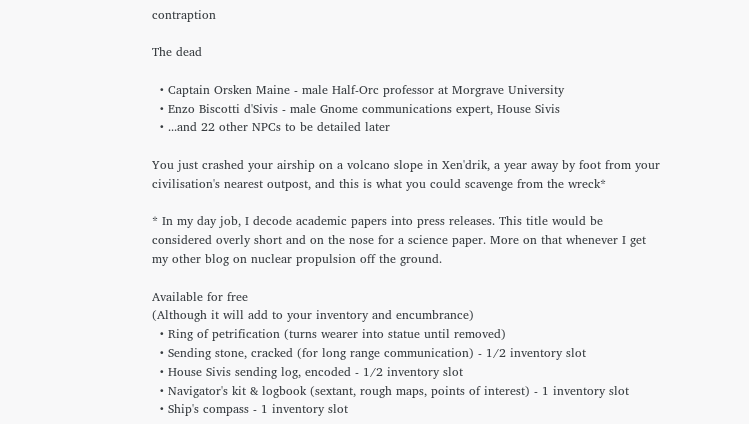contraption

The dead

  • Captain Orsken Maine - male Half-Orc professor at Morgrave University
  • Enzo Biscotti d'Sivis - male Gnome communications expert, House Sivis
  • ...and 22 other NPCs to be detailed later

You just crashed your airship on a volcano slope in Xen'drik, a year away by foot from your civilisation's nearest outpost, and this is what you could scavenge from the wreck*

* In my day job, I decode academic papers into press releases. This title would be considered overly short and on the nose for a science paper. More on that whenever I get my other blog on nuclear propulsion off the ground.

Available for free
(Although it will add to your inventory and encumbrance)
  • Ring of petrification (turns wearer into statue until removed)
  • Sending stone, cracked (for long range communication) - 1/2 inventory slot
  • House Sivis sending log, encoded - 1/2 inventory slot
  • Navigator's kit & logbook (sextant, rough maps, points of interest) - 1 inventory slot
  • Ship's compass - 1 inventory slot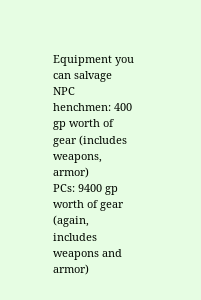Equipment you can salvage
NPC henchmen: 400 gp worth of gear (includes weapons, armor)
PCs: 9400 gp worth of gear (again, includes weapons and armor)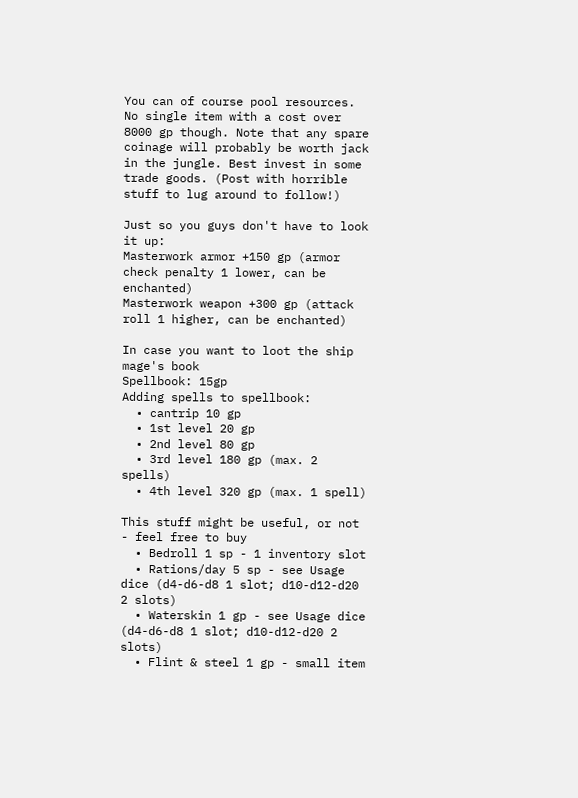You can of course pool resources. No single item with a cost over 8000 gp though. Note that any spare coinage will probably be worth jack in the jungle. Best invest in some trade goods. (Post with horrible stuff to lug around to follow!)

Just so you guys don't have to look it up:
Masterwork armor +150 gp (armor check penalty 1 lower, can be enchanted)
Masterwork weapon +300 gp (attack roll 1 higher, can be enchanted)

In case you want to loot the ship mage's book
Spellbook: 15gp
Adding spells to spellbook:
  • cantrip 10 gp
  • 1st level 20 gp
  • 2nd level 80 gp
  • 3rd level 180 gp (max. 2 spells)
  • 4th level 320 gp (max. 1 spell)

This stuff might be useful, or not - feel free to buy
  • Bedroll 1 sp - 1 inventory slot
  • Rations/day 5 sp - see Usage dice (d4-d6-d8 1 slot; d10-d12-d20 2 slots)
  • Waterskin 1 gp - see Usage dice (d4-d6-d8 1 slot; d10-d12-d20 2 slots)
  • Flint & steel 1 gp - small item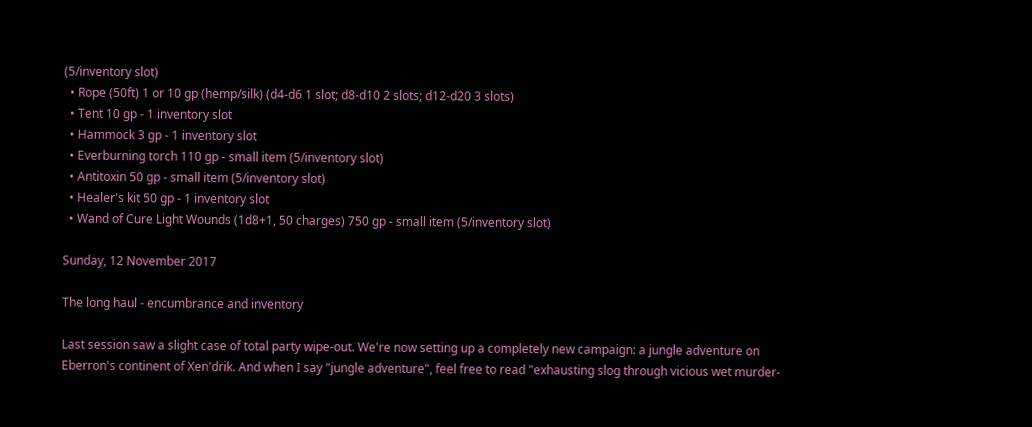(5/inventory slot)
  • Rope (50ft) 1 or 10 gp (hemp/silk) (d4-d6 1 slot; d8-d10 2 slots; d12-d20 3 slots)
  • Tent 10 gp - 1 inventory slot
  • Hammock 3 gp - 1 inventory slot
  • Everburning torch 110 gp - small item (5/inventory slot)
  • Antitoxin 50 gp - small item (5/inventory slot)
  • Healer's kit 50 gp - 1 inventory slot
  • Wand of Cure Light Wounds (1d8+1, 50 charges) 750 gp - small item (5/inventory slot)

Sunday, 12 November 2017

The long haul - encumbrance and inventory

Last session saw a slight case of total party wipe-out. We're now setting up a completely new campaign: a jungle adventure on Eberron's continent of Xen'drik. And when I say "jungle adventure", feel free to read "exhausting slog through vicious wet murder-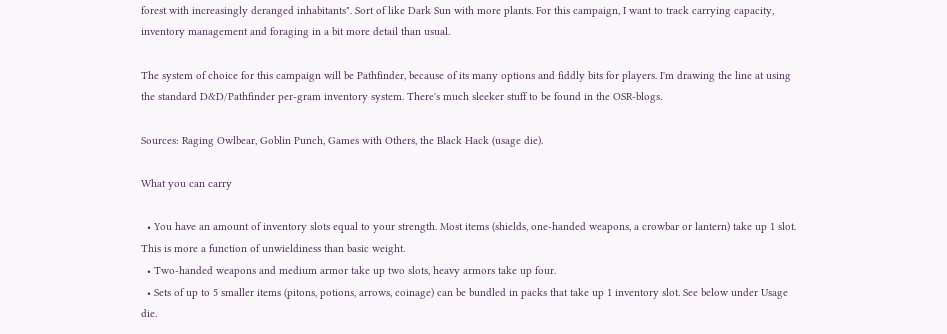forest with increasingly deranged inhabitants". Sort of like Dark Sun with more plants. For this campaign, I want to track carrying capacity, inventory management and foraging in a bit more detail than usual.

The system of choice for this campaign will be Pathfinder, because of its many options and fiddly bits for players. I'm drawing the line at using the standard D&D/Pathfinder per-gram inventory system. There's much sleeker stuff to be found in the OSR-blogs.

Sources: Raging Owlbear, Goblin Punch, Games with Others, the Black Hack (usage die).

What you can carry

  • You have an amount of inventory slots equal to your strength. Most items (shields, one-handed weapons, a crowbar or lantern) take up 1 slot. This is more a function of unwieldiness than basic weight.
  • Two-handed weapons and medium armor take up two slots, heavy armors take up four.
  • Sets of up to 5 smaller items (pitons, potions, arrows, coinage) can be bundled in packs that take up 1 inventory slot. See below under Usage die.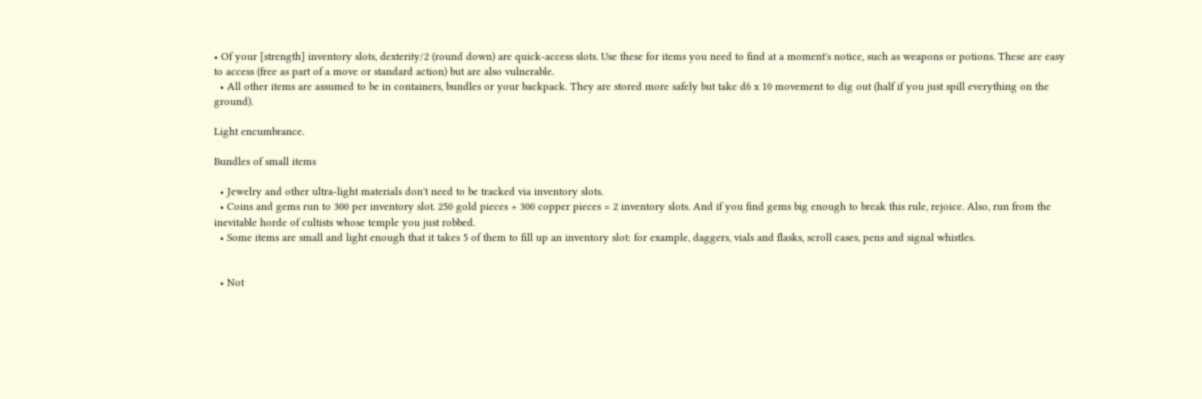• Of your [strength] inventory slots, dexterity/2 (round down) are quick-access slots. Use these for items you need to find at a moment's notice, such as weapons or potions. These are easy to access (free as part of a move or standard action) but are also vulnerable.
  • All other items are assumed to be in containers, bundles or your backpack. They are stored more safely but take d6 x 10 movement to dig out (half if you just spill everything on the ground).

Light encumbrance.

Bundles of small items

  • Jewelry and other ultra-light materials don't need to be tracked via inventory slots.
  • Coins and gems run to 300 per inventory slot. 250 gold pieces + 300 copper pieces = 2 inventory slots. And if you find gems big enough to break this rule, rejoice. Also, run from the inevitable horde of cultists whose temple you just robbed.
  • Some items are small and light enough that it takes 5 of them to fill up an inventory slot: for example, daggers, vials and flasks, scroll cases, pens and signal whistles.


  • Not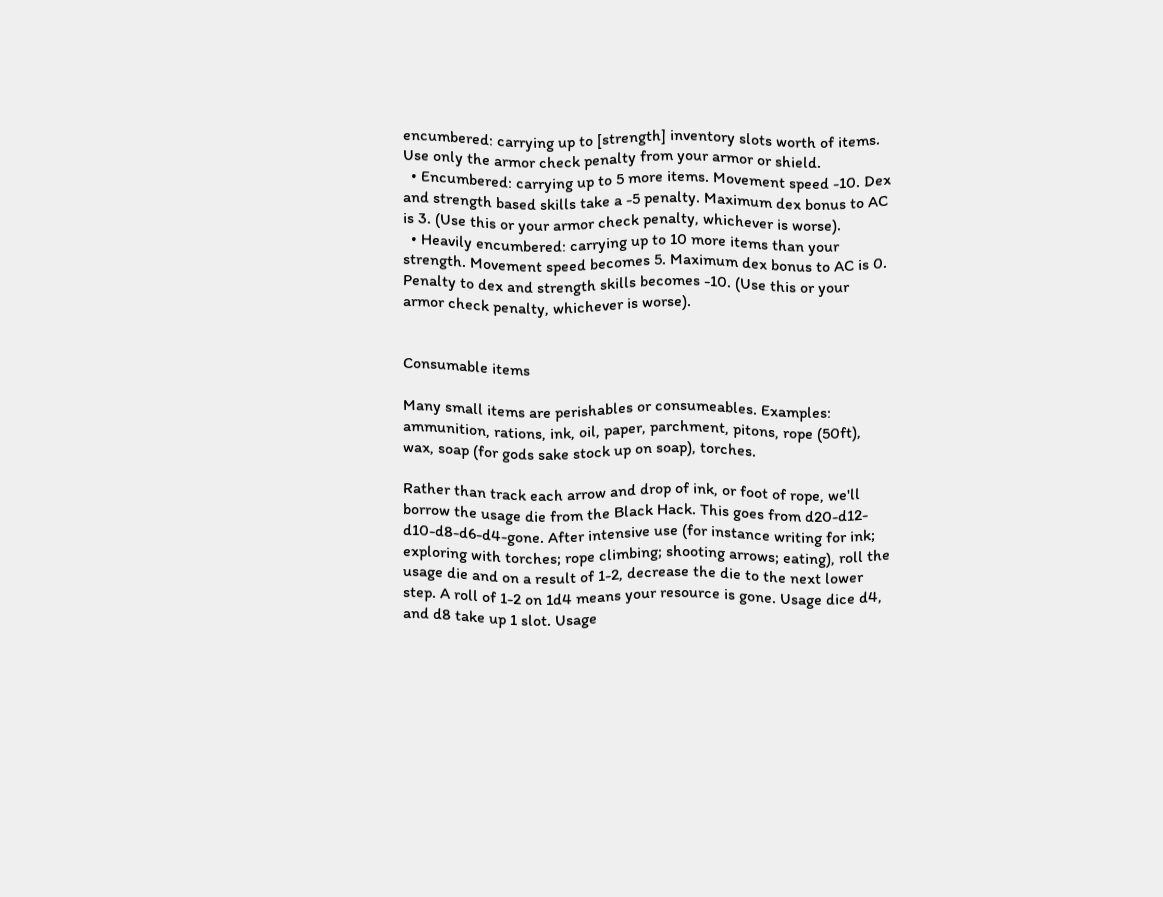encumbered: carrying up to [strength] inventory slots worth of items. Use only the armor check penalty from your armor or shield.
  • Encumbered: carrying up to 5 more items. Movement speed -10. Dex and strength based skills take a -5 penalty. Maximum dex bonus to AC is 3. (Use this or your armor check penalty, whichever is worse).
  • Heavily encumbered: carrying up to 10 more items than your strength. Movement speed becomes 5. Maximum dex bonus to AC is 0. Penalty to dex and strength skills becomes -10. (Use this or your armor check penalty, whichever is worse).


Consumable items

Many small items are perishables or consumeables. Examples: ammunition, rations, ink, oil, paper, parchment, pitons, rope (50ft), wax, soap (for gods sake stock up on soap), torches.

Rather than track each arrow and drop of ink, or foot of rope, we'll borrow the usage die from the Black Hack. This goes from d20-d12-d10-d8-d6-d4-gone. After intensive use (for instance writing for ink; exploring with torches; rope climbing; shooting arrows; eating), roll the usage die and on a result of 1-2, decrease the die to the next lower step. A roll of 1-2 on 1d4 means your resource is gone. Usage dice d4, and d8 take up 1 slot. Usage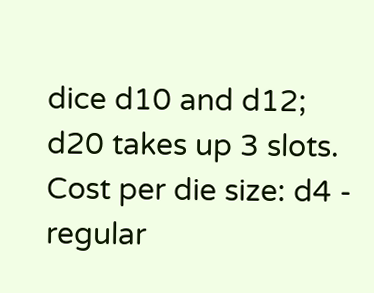dice d10 and d12; d20 takes up 3 slots.
Cost per die size: d4 - regular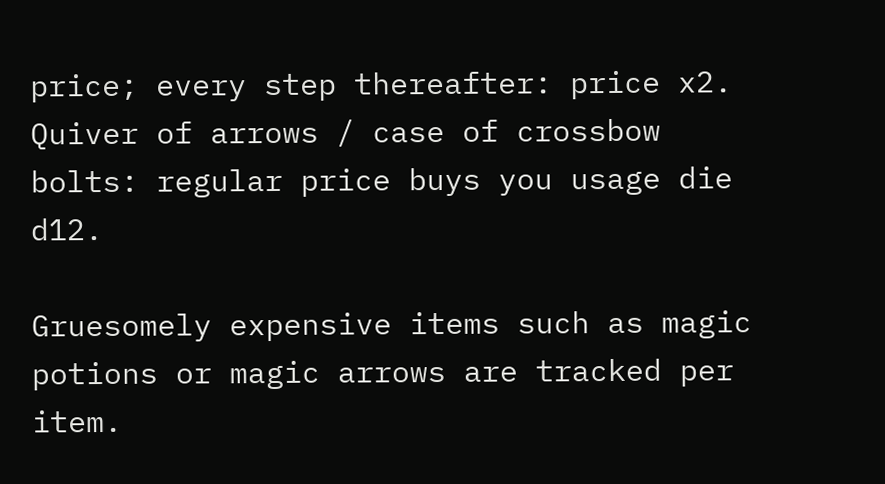price; every step thereafter: price x2.
Quiver of arrows / case of crossbow bolts: regular price buys you usage die d12.

Gruesomely expensive items such as magic potions or magic arrows are tracked per item.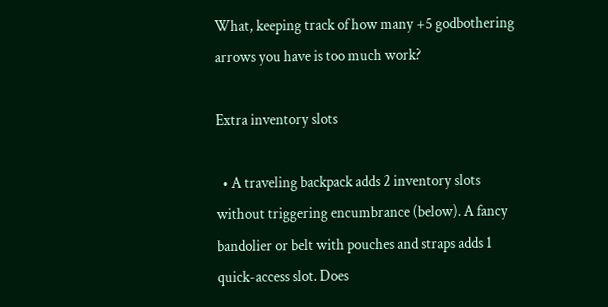What, keeping track of how many +5 godbothering arrows you have is too much work?

Extra inventory slots

  • A traveling backpack adds 2 inventory slots without triggering encumbrance (below). A fancy bandolier or belt with pouches and straps adds 1 quick-access slot. Does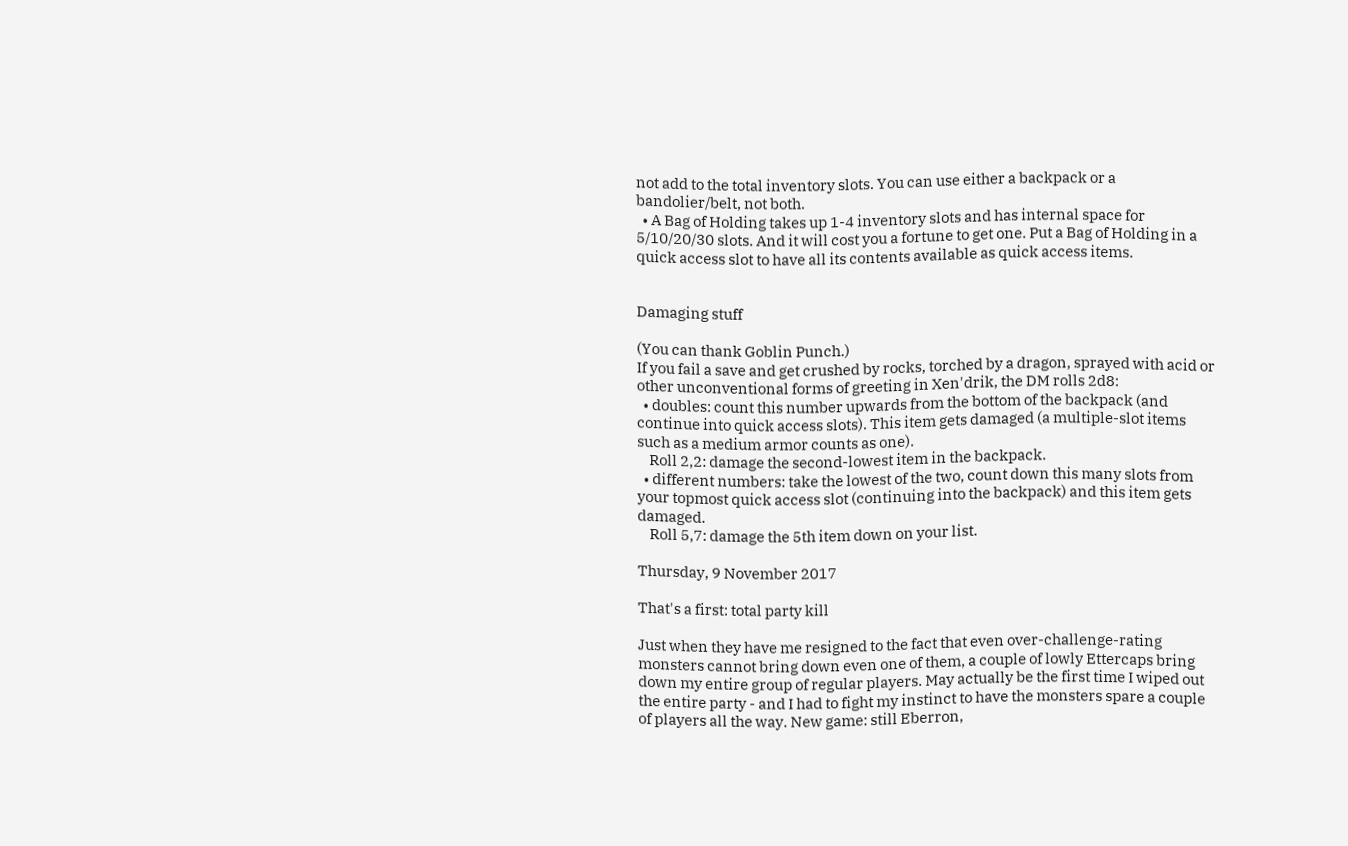not add to the total inventory slots. You can use either a backpack or a bandolier/belt, not both.
  • A Bag of Holding takes up 1-4 inventory slots and has internal space for 5/10/20/30 slots. And it will cost you a fortune to get one. Put a Bag of Holding in a quick access slot to have all its contents available as quick access items.


Damaging stuff

(You can thank Goblin Punch.)
If you fail a save and get crushed by rocks, torched by a dragon, sprayed with acid or other unconventional forms of greeting in Xen'drik, the DM rolls 2d8:
  • doubles: count this number upwards from the bottom of the backpack (and continue into quick access slots). This item gets damaged (a multiple-slot items such as a medium armor counts as one).
    Roll 2,2: damage the second-lowest item in the backpack.
  • different numbers: take the lowest of the two, count down this many slots from your topmost quick access slot (continuing into the backpack) and this item gets damaged.
    Roll 5,7: damage the 5th item down on your list.

Thursday, 9 November 2017

That's a first: total party kill

Just when they have me resigned to the fact that even over-challenge-rating monsters cannot bring down even one of them, a couple of lowly Ettercaps bring down my entire group of regular players. May actually be the first time I wiped out the entire party - and I had to fight my instinct to have the monsters spare a couple of players all the way. New game: still Eberron,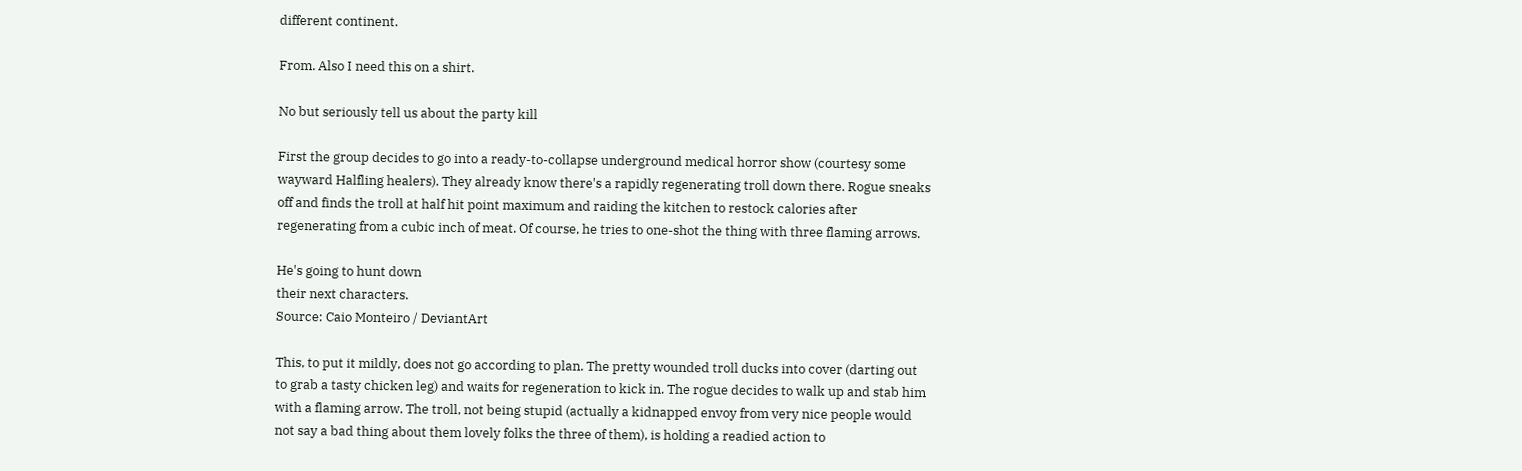different continent.

From. Also I need this on a shirt.

No but seriously tell us about the party kill

First the group decides to go into a ready-to-collapse underground medical horror show (courtesy some wayward Halfling healers). They already know there's a rapidly regenerating troll down there. Rogue sneaks off and finds the troll at half hit point maximum and raiding the kitchen to restock calories after regenerating from a cubic inch of meat. Of course, he tries to one-shot the thing with three flaming arrows.

He's going to hunt down
their next characters.
Source: Caio Monteiro / DeviantArt

This, to put it mildly, does not go according to plan. The pretty wounded troll ducks into cover (darting out to grab a tasty chicken leg) and waits for regeneration to kick in. The rogue decides to walk up and stab him with a flaming arrow. The troll, not being stupid (actually a kidnapped envoy from very nice people would not say a bad thing about them lovely folks the three of them), is holding a readied action to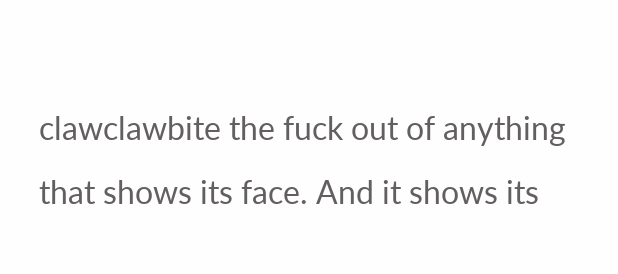clawclawbite the fuck out of anything that shows its face. And it shows its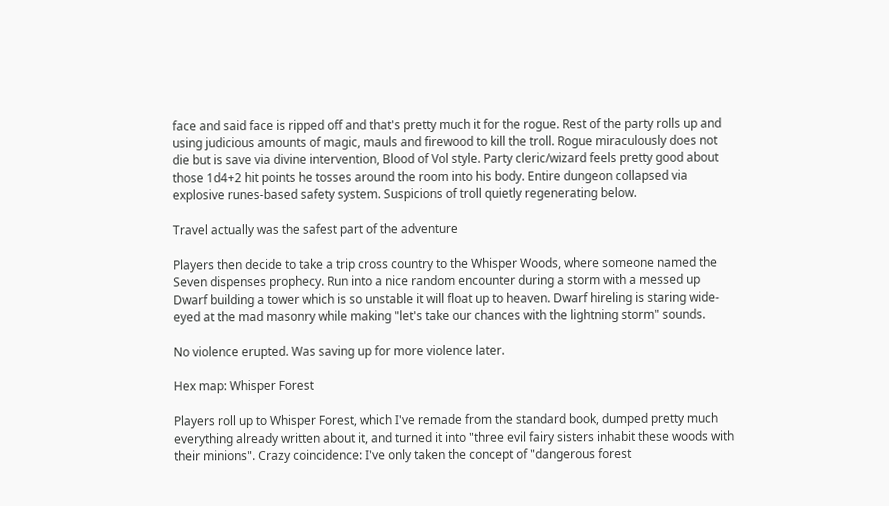face and said face is ripped off and that's pretty much it for the rogue. Rest of the party rolls up and using judicious amounts of magic, mauls and firewood to kill the troll. Rogue miraculously does not die but is save via divine intervention, Blood of Vol style. Party cleric/wizard feels pretty good about those 1d4+2 hit points he tosses around the room into his body. Entire dungeon collapsed via explosive runes-based safety system. Suspicions of troll quietly regenerating below.

Travel actually was the safest part of the adventure

Players then decide to take a trip cross country to the Whisper Woods, where someone named the Seven dispenses prophecy. Run into a nice random encounter during a storm with a messed up Dwarf building a tower which is so unstable it will float up to heaven. Dwarf hireling is staring wide-eyed at the mad masonry while making "let's take our chances with the lightning storm" sounds.

No violence erupted. Was saving up for more violence later.

Hex map: Whisper Forest

Players roll up to Whisper Forest, which I've remade from the standard book, dumped pretty much everything already written about it, and turned it into "three evil fairy sisters inhabit these woods with their minions". Crazy coincidence: I've only taken the concept of "dangerous forest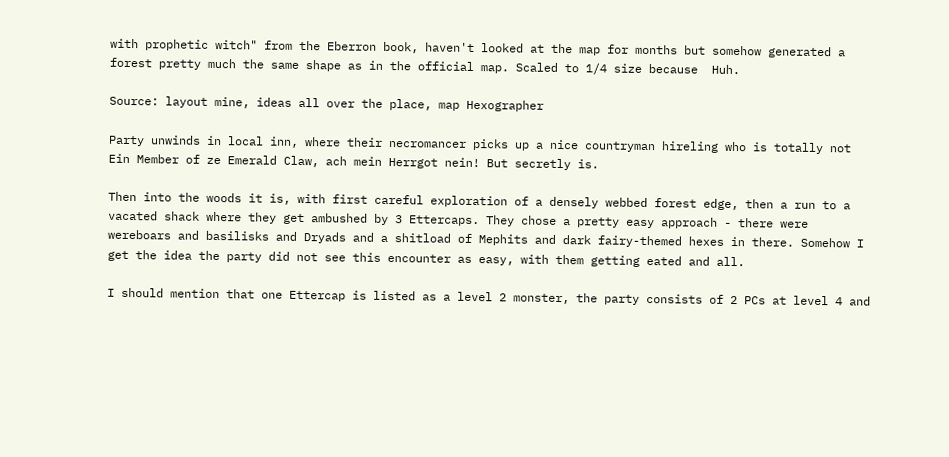with prophetic witch" from the Eberron book, haven't looked at the map for months but somehow generated a forest pretty much the same shape as in the official map. Scaled to 1/4 size because  Huh.

Source: layout mine, ideas all over the place, map Hexographer

Party unwinds in local inn, where their necromancer picks up a nice countryman hireling who is totally not Ein Member of ze Emerald Claw, ach mein Herrgot nein! But secretly is.

Then into the woods it is, with first careful exploration of a densely webbed forest edge, then a run to a vacated shack where they get ambushed by 3 Ettercaps. They chose a pretty easy approach - there were wereboars and basilisks and Dryads and a shitload of Mephits and dark fairy-themed hexes in there. Somehow I get the idea the party did not see this encounter as easy, with them getting eated and all.

I should mention that one Ettercap is listed as a level 2 monster, the party consists of 2 PCs at level 4 and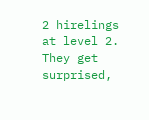2 hirelings at level 2. They get surprised,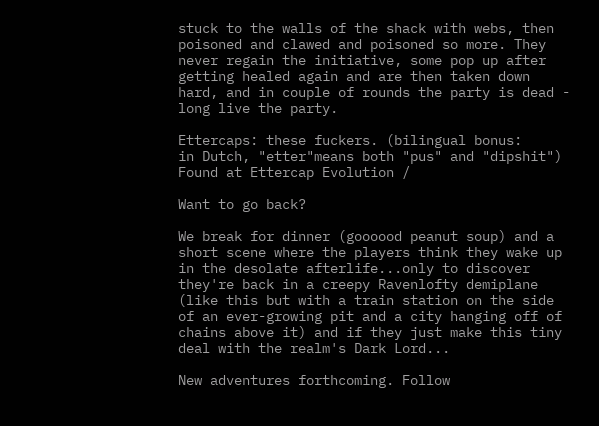stuck to the walls of the shack with webs, then poisoned and clawed and poisoned so more. They never regain the initiative, some pop up after getting healed again and are then taken down hard, and in couple of rounds the party is dead - long live the party.

Ettercaps: these fuckers. (bilingual bonus:
in Dutch, "etter"means both "pus" and "dipshit")
Found at Ettercap Evolution /

Want to go back?

We break for dinner (goooood peanut soup) and a short scene where the players think they wake up in the desolate afterlife...only to discover they're back in a creepy Ravenlofty demiplane (like this but with a train station on the side of an ever-growing pit and a city hanging off of chains above it) and if they just make this tiny deal with the realm's Dark Lord...

New adventures forthcoming. Follow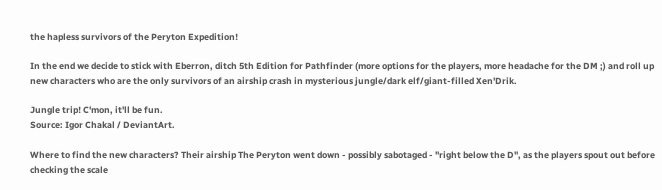the hapless survivors of the Peryton Expedition!

In the end we decide to stick with Eberron, ditch 5th Edition for Pathfinder (more options for the players, more headache for the DM ;) and roll up new characters who are the only survivors of an airship crash in mysterious jungle/dark elf/giant-filled Xen'Drik.

Jungle trip! C'mon, it'll be fun.
Source: Igor Chakal / DeviantArt.

Where to find the new characters? Their airship The Peryton went down - possibly sabotaged - "right below the D", as the players spout out before checking the scale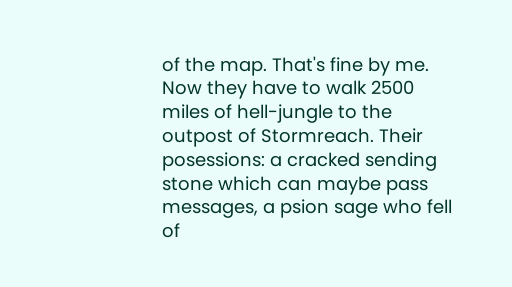of the map. That's fine by me. Now they have to walk 2500 miles of hell-jungle to the outpost of Stormreach. Their posessions: a cracked sending stone which can maybe pass messages, a psion sage who fell of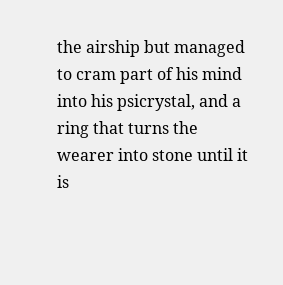the airship but managed to cram part of his mind into his psicrystal, and a ring that turns the wearer into stone until it is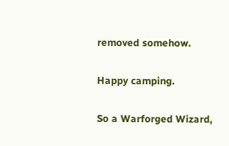removed somehow.

Happy camping.

So a Warforged Wizard,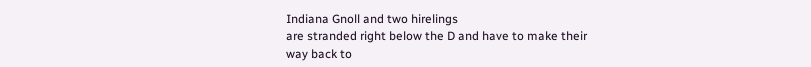Indiana Gnoll and two hirelings
are stranded right below the D and have to make their
way back to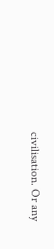civilisation. Or any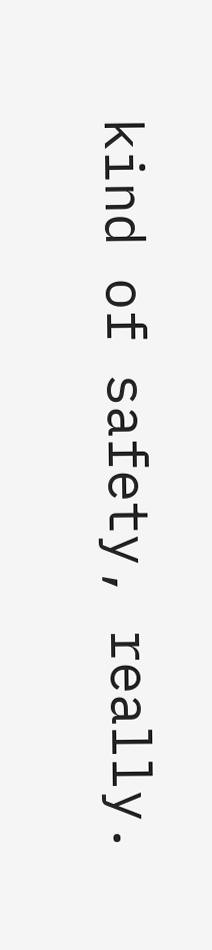kind of safety, really.